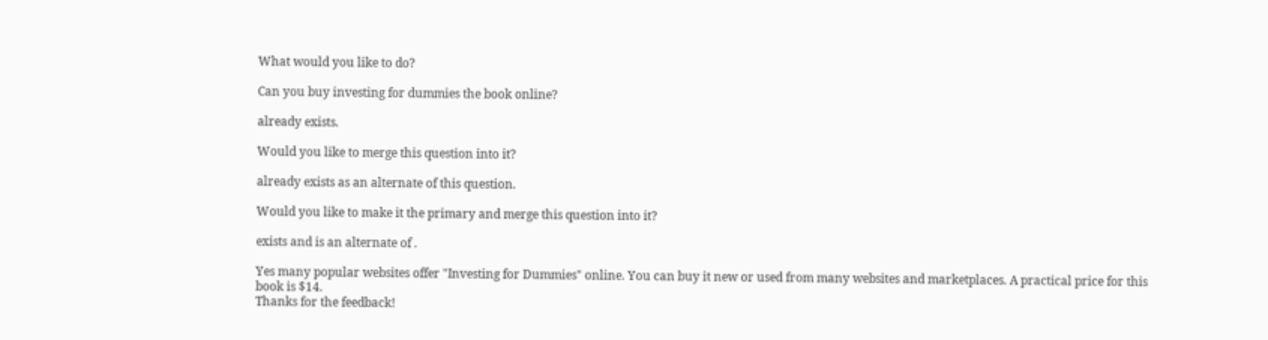What would you like to do?

Can you buy investing for dummies the book online?

already exists.

Would you like to merge this question into it?

already exists as an alternate of this question.

Would you like to make it the primary and merge this question into it?

exists and is an alternate of .

Yes many popular websites offer "Investing for Dummies" online. You can buy it new or used from many websites and marketplaces. A practical price for this book is $14.
Thanks for the feedback!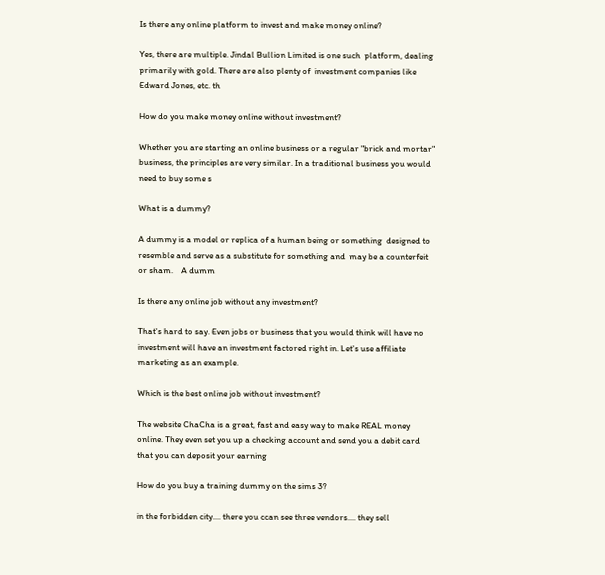Is there any online platform to invest and make money online?

Yes, there are multiple. Jindal Bullion Limited is one such  platform, dealing primarily with gold. There are also plenty of  investment companies like Edward Jones, etc. th

How do you make money online without investment?

Whether you are starting an online business or a regular "brick and mortar" business, the principles are very similar. In a traditional business you would need to buy some s

What is a dummy?

A dummy is a model or replica of a human being or something  designed to resemble and serve as a substitute for something and  may be a counterfeit or sham.    A dumm

Is there any online job without any investment?

That's hard to say. Even jobs or business that you would think will have no investment will have an investment factored right in. Let's use affiliate marketing as an example.

Which is the best online job without investment?

The website ChaCha is a great, fast and easy way to make REAL money online. They even set you up a checking account and send you a debit card that you can deposit your earning

How do you buy a training dummy on the sims 3?

in the forbidden city.... there you ccan see three vendors.... they sell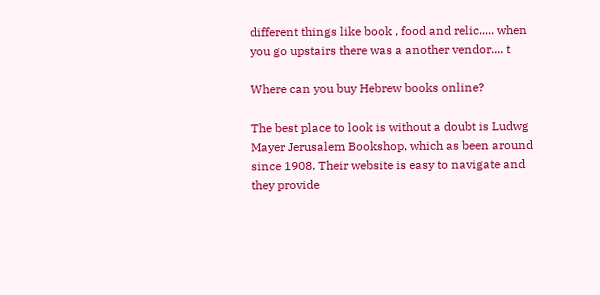different things like book , food and relic..... when you go upstairs there was a another vendor.... t

Where can you buy Hebrew books online?

The best place to look is without a doubt is Ludwg Mayer Jerusalem Bookshop, which as been around since 1908. Their website is easy to navigate and they provide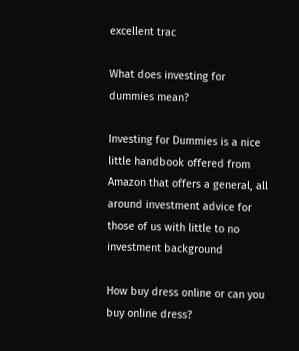excellent trac

What does investing for dummies mean?

Investing for Dummies is a nice little handbook offered from Amazon that offers a general, all around investment advice for those of us with little to no investment background

How buy dress online or can you buy online dress?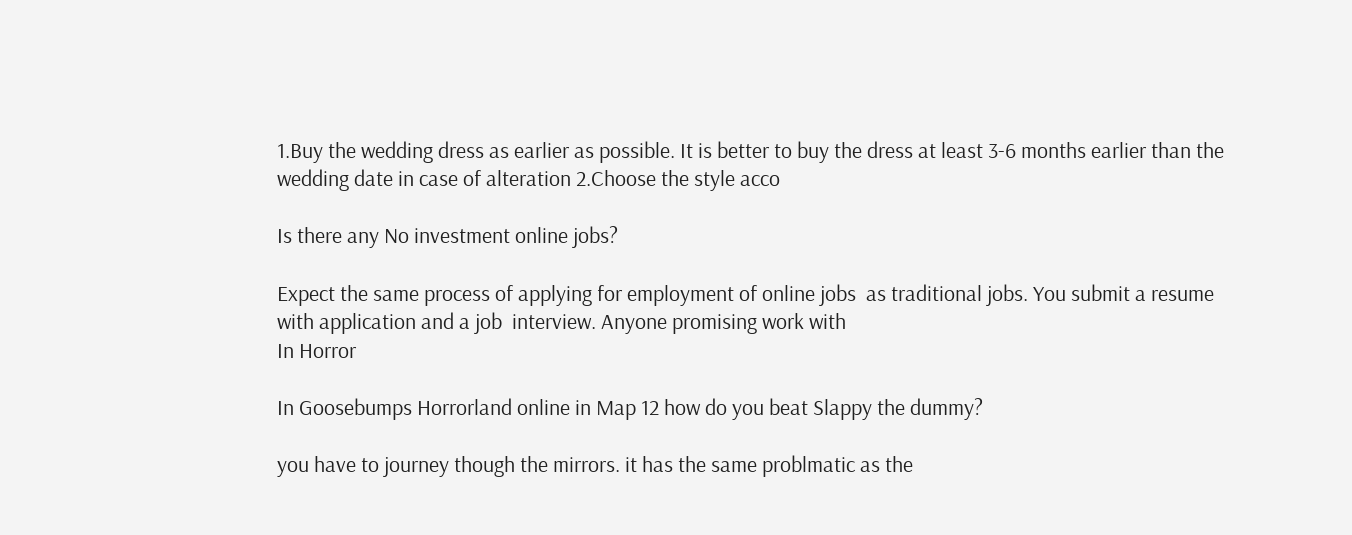1.Buy the wedding dress as earlier as possible. It is better to buy the dress at least 3-6 months earlier than the wedding date in case of alteration 2.Choose the style acco

Is there any No investment online jobs?

Expect the same process of applying for employment of online jobs  as traditional jobs. You submit a resume with application and a job  interview. Anyone promising work with
In Horror

In Goosebumps Horrorland online in Map 12 how do you beat Slappy the dummy?

you have to journey though the mirrors. it has the same problmatic as the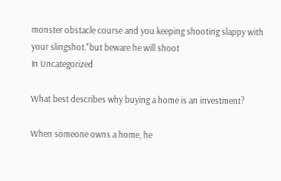monster obstacle course and you keeping shooting slappy with your slingshot."but beware he will shoot
In Uncategorized

What best describes why buying a home is an investment?

When someone owns a home, he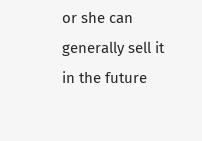or she can generally sell it in the future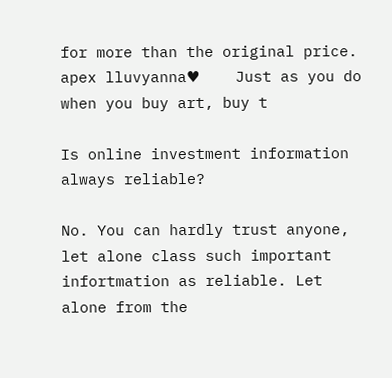for more than the original price.   apex lluvyanna♥    Just as you do when you buy art, buy t

Is online investment information always reliable?

No. You can hardly trust anyone, let alone class such important infortmation as reliable. Let alone from the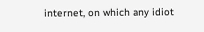internet, on which any idiot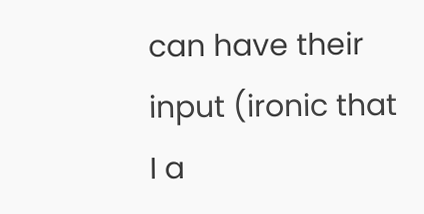can have their input (ironic that I a